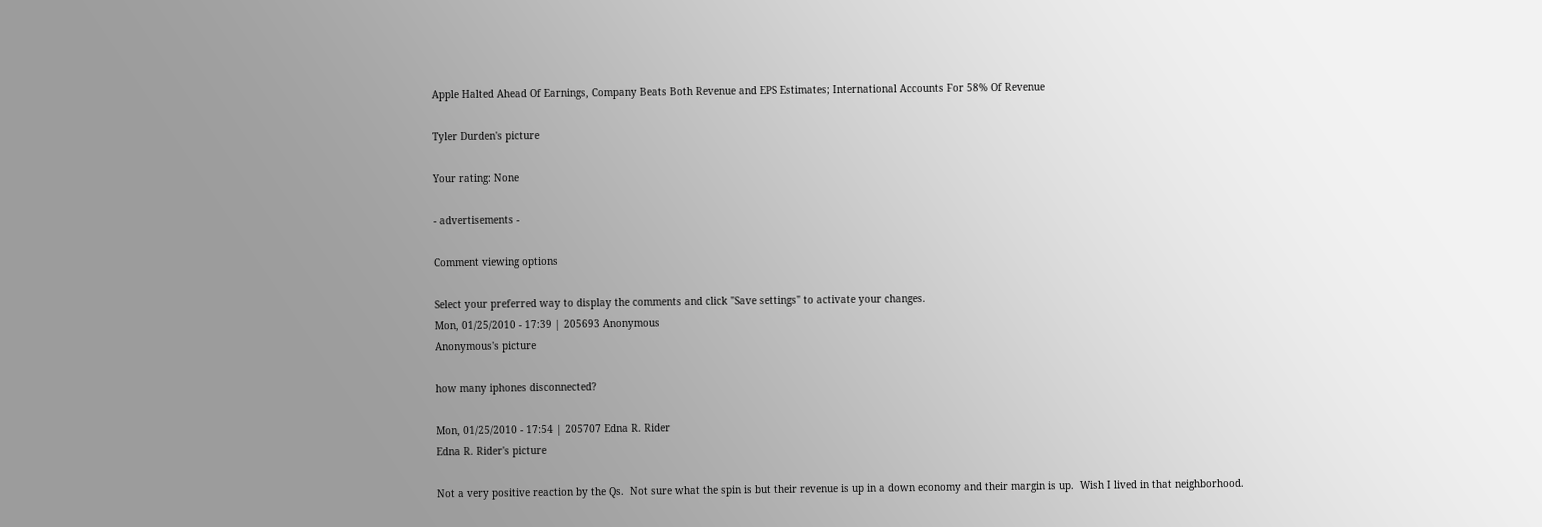Apple Halted Ahead Of Earnings, Company Beats Both Revenue and EPS Estimates; International Accounts For 58% Of Revenue

Tyler Durden's picture

Your rating: None

- advertisements -

Comment viewing options

Select your preferred way to display the comments and click "Save settings" to activate your changes.
Mon, 01/25/2010 - 17:39 | 205693 Anonymous
Anonymous's picture

how many iphones disconnected?

Mon, 01/25/2010 - 17:54 | 205707 Edna R. Rider
Edna R. Rider's picture

Not a very positive reaction by the Qs.  Not sure what the spin is but their revenue is up in a down economy and their margin is up.  Wish I lived in that neighborhood.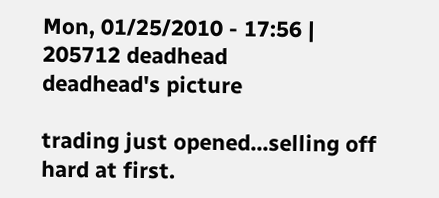Mon, 01/25/2010 - 17:56 | 205712 deadhead
deadhead's picture

trading just opened...selling off hard at first.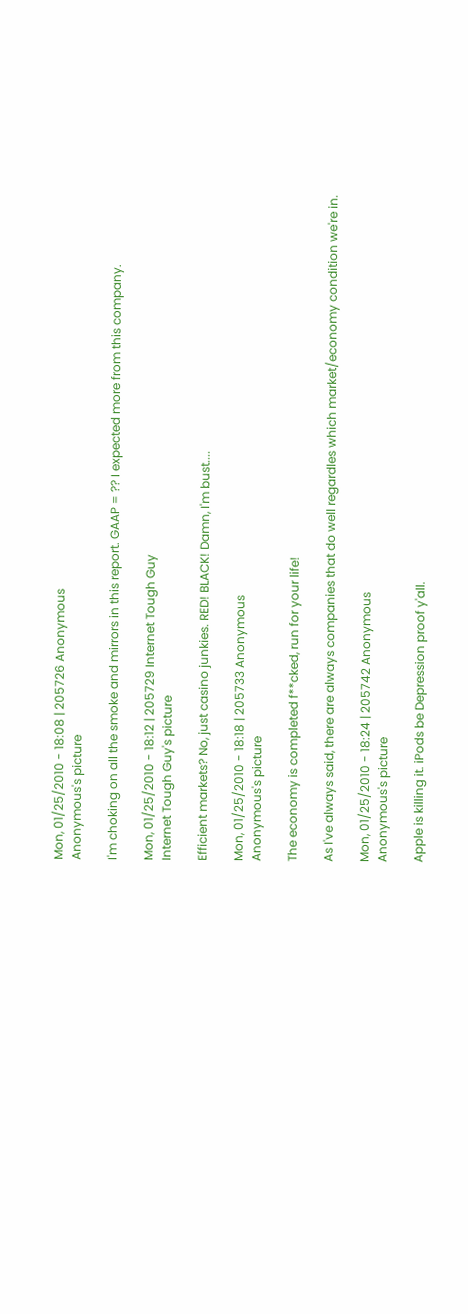Mon, 01/25/2010 - 18:08 | 205726 Anonymous
Anonymous's picture

I'm choking on all the smoke and mirrors in this report. GAAP = ?? I expected more from this company.

Mon, 01/25/2010 - 18:12 | 205729 Internet Tough Guy
Internet Tough Guy's picture

Efficient markets? No, just casino junkies. RED! BLACK! Damn, I'm bust....

Mon, 01/25/2010 - 18:18 | 205733 Anonymous
Anonymous's picture

The economy is completed f**cked, run for your life!

As I've always said, there are always companies that do well regardles which market/economy condition we're in.

Mon, 01/25/2010 - 18:24 | 205742 Anonymous
Anonymous's picture

Apple is killing it. iPods be Depression proof y'all.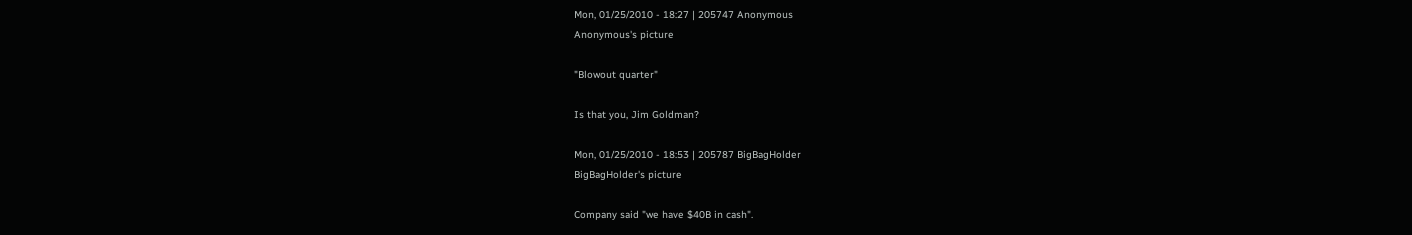Mon, 01/25/2010 - 18:27 | 205747 Anonymous
Anonymous's picture

"Blowout quarter"

Is that you, Jim Goldman?

Mon, 01/25/2010 - 18:53 | 205787 BigBagHolder
BigBagHolder's picture

Company said "we have $40B in cash".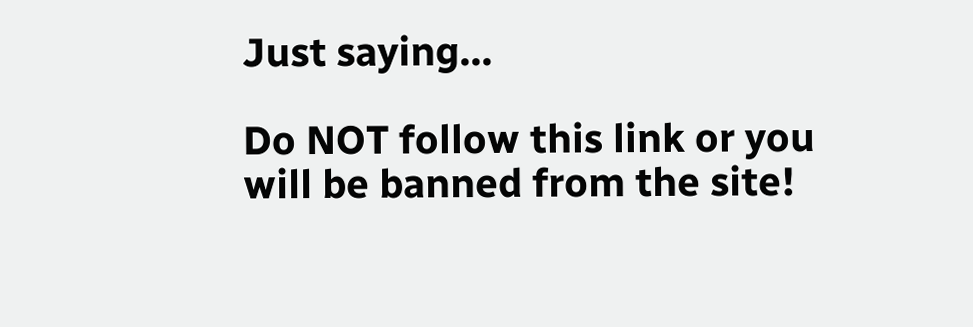Just saying...

Do NOT follow this link or you will be banned from the site!